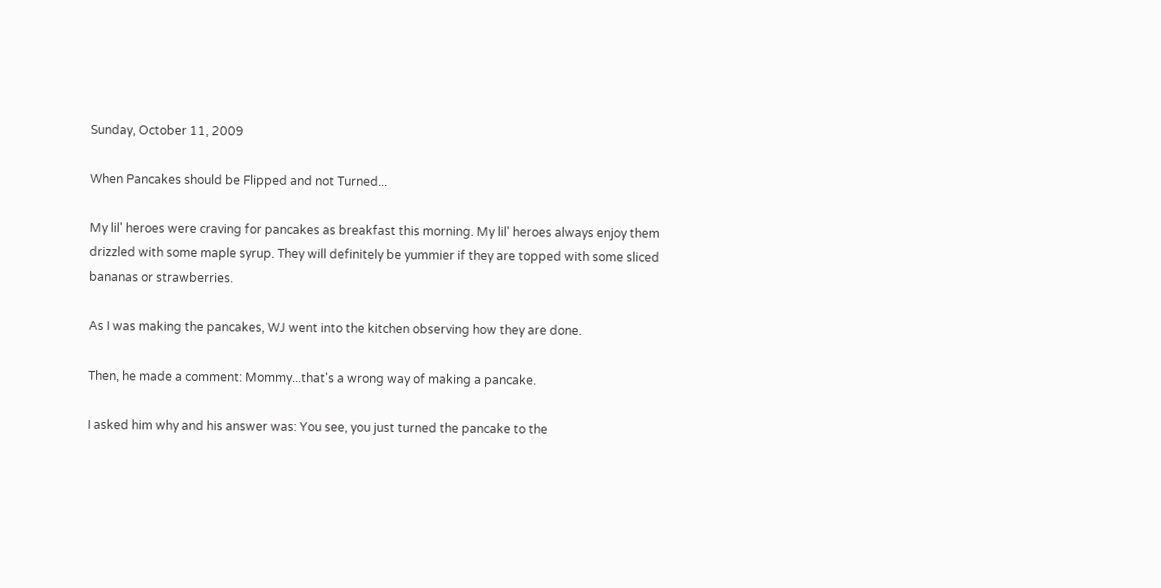Sunday, October 11, 2009

When Pancakes should be Flipped and not Turned...

My lil' heroes were craving for pancakes as breakfast this morning. My lil' heroes always enjoy them drizzled with some maple syrup. They will definitely be yummier if they are topped with some sliced bananas or strawberries.

As I was making the pancakes, WJ went into the kitchen observing how they are done.

Then, he made a comment: Mommy...that's a wrong way of making a pancake.

I asked him why and his answer was: You see, you just turned the pancake to the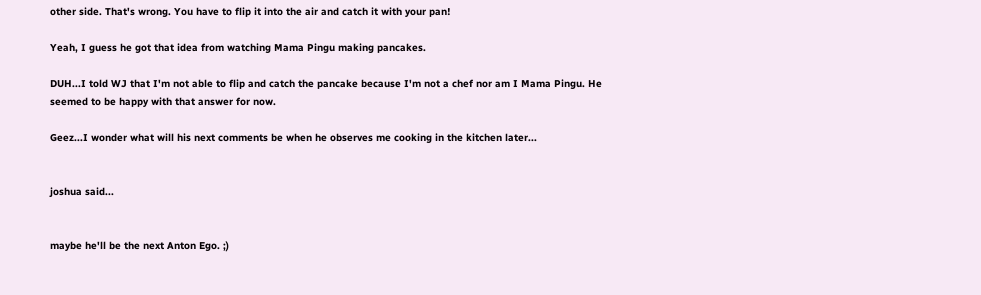other side. That's wrong. You have to flip it into the air and catch it with your pan!

Yeah, I guess he got that idea from watching Mama Pingu making pancakes.

DUH...I told WJ that I'm not able to flip and catch the pancake because I'm not a chef nor am I Mama Pingu. He seemed to be happy with that answer for now.

Geez...I wonder what will his next comments be when he observes me cooking in the kitchen later...


joshua said...


maybe he'll be the next Anton Ego. ;)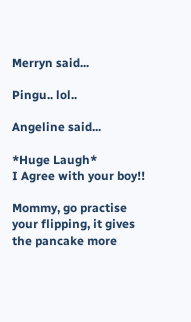Merryn said...

Pingu.. lol..

Angeline said...

*Huge Laugh*
I Agree with your boy!!

Mommy, go practise your flipping, it gives the pancake more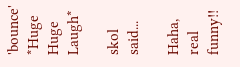'bounce'
*Huge Huge Laugh*

skol said...

Haha, real funny!!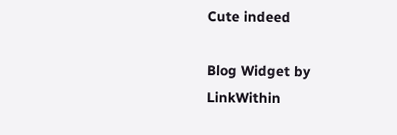Cute indeed

Blog Widget by LinkWithin